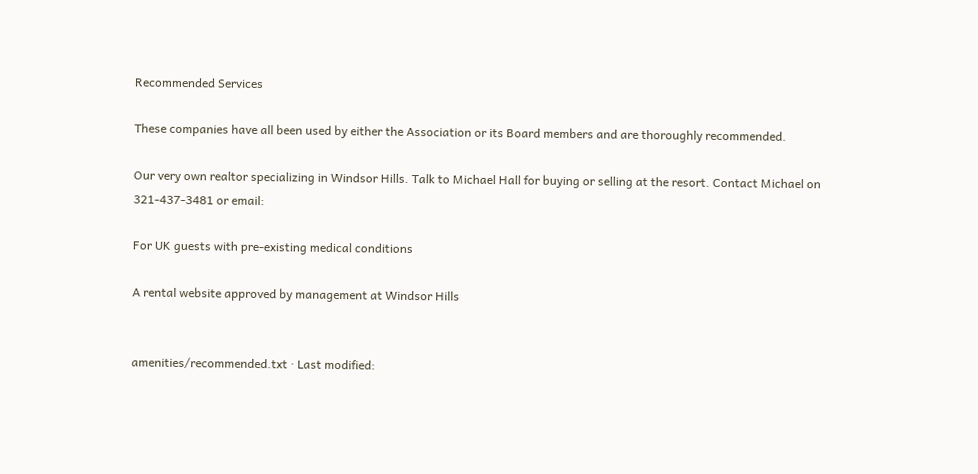Recommended Services

These companies have all been used by either the Association or its Board members and are thoroughly recommended.

Our very own realtor specializing in Windsor Hills. Talk to Michael Hall for buying or selling at the resort. Contact Michael on 321-437-3481 or email:

For UK guests with pre-existing medical conditions

A rental website approved by management at Windsor Hills


amenities/recommended.txt · Last modified: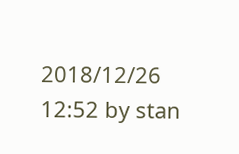2018/12/26 12:52 by stan